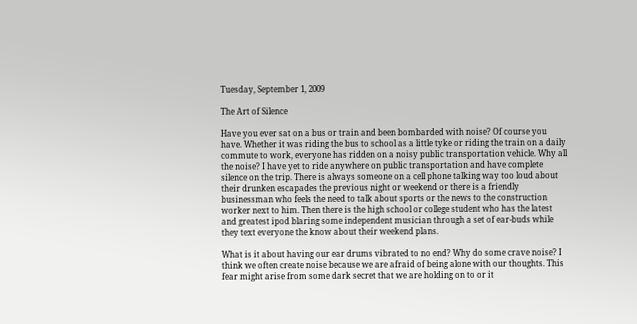Tuesday, September 1, 2009

The Art of Silence

Have you ever sat on a bus or train and been bombarded with noise? Of course you have. Whether it was riding the bus to school as a little tyke or riding the train on a daily commute to work, everyone has ridden on a noisy public transportation vehicle. Why all the noise? I have yet to ride anywhere on public transportation and have complete silence on the trip. There is always someone on a cell phone talking way too loud about their drunken escapades the previous night or weekend or there is a friendly businessman who feels the need to talk about sports or the news to the construction worker next to him. Then there is the high school or college student who has the latest and greatest ipod blaring some independent musician through a set of ear-buds while they text everyone the know about their weekend plans.

What is it about having our ear drums vibrated to no end? Why do some crave noise? I think we often create noise because we are afraid of being alone with our thoughts. This fear might arise from some dark secret that we are holding on to or it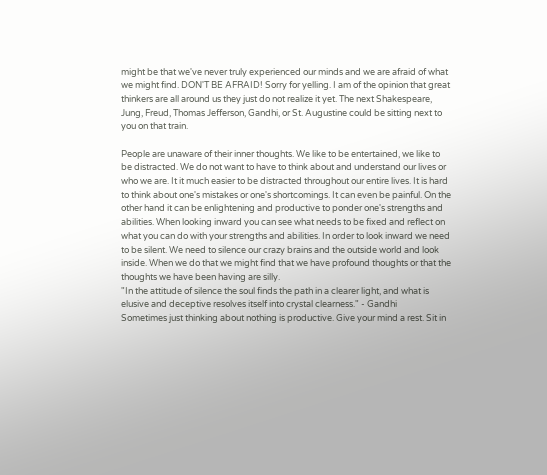might be that we've never truly experienced our minds and we are afraid of what we might find. DON'T BE AFRAID! Sorry for yelling. I am of the opinion that great thinkers are all around us they just do not realize it yet. The next Shakespeare, Jung, Freud, Thomas Jefferson, Gandhi, or St. Augustine could be sitting next to you on that train.

People are unaware of their inner thoughts. We like to be entertained, we like to be distracted. We do not want to have to think about and understand our lives or who we are. It it much easier to be distracted throughout our entire lives. It is hard to think about one's mistakes or one's shortcomings. It can even be painful. On the other hand it can be enlightening and productive to ponder one's strengths and abilities. When looking inward you can see what needs to be fixed and reflect on what you can do with your strengths and abilities. In order to look inward we need to be silent. We need to silence our crazy brains and the outside world and look inside. When we do that we might find that we have profound thoughts or that the thoughts we have been having are silly.
"In the attitude of silence the soul finds the path in a clearer light, and what is elusive and deceptive resolves itself into crystal clearness." - Gandhi
Sometimes just thinking about nothing is productive. Give your mind a rest. Sit in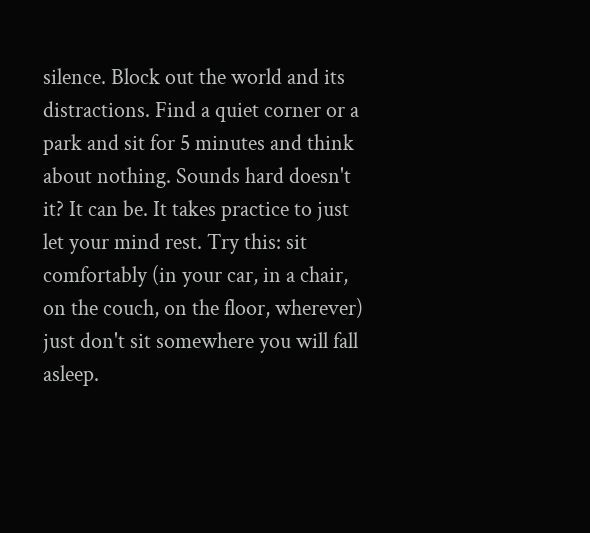silence. Block out the world and its distractions. Find a quiet corner or a park and sit for 5 minutes and think about nothing. Sounds hard doesn't it? It can be. It takes practice to just let your mind rest. Try this: sit comfortably (in your car, in a chair, on the couch, on the floor, wherever) just don't sit somewhere you will fall asleep.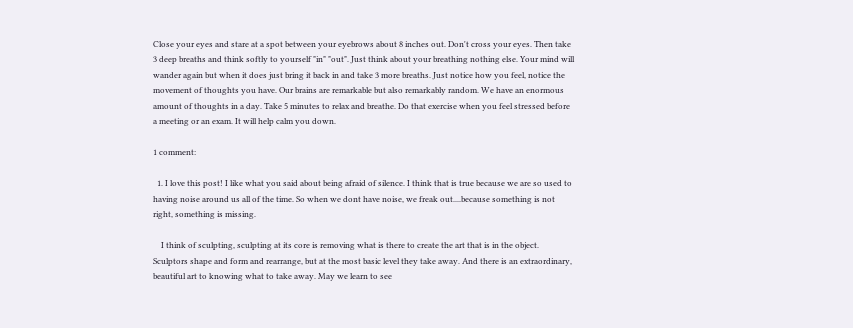Close your eyes and stare at a spot between your eyebrows about 8 inches out. Don't cross your eyes. Then take 3 deep breaths and think softly to yourself "in" "out". Just think about your breathing nothing else. Your mind will wander again but when it does just bring it back in and take 3 more breaths. Just notice how you feel, notice the movement of thoughts you have. Our brains are remarkable but also remarkably random. We have an enormous amount of thoughts in a day. Take 5 minutes to relax and breathe. Do that exercise when you feel stressed before a meeting or an exam. It will help calm you down.

1 comment:

  1. I love this post! I like what you said about being afraid of silence. I think that is true because we are so used to having noise around us all of the time. So when we dont have noise, we freak out....because something is not right, something is missing.

    I think of sculpting, sculpting at its core is removing what is there to create the art that is in the object. Sculptors shape and form and rearrange, but at the most basic level they take away. And there is an extraordinary, beautiful art to knowing what to take away. May we learn to see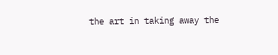the art in taking away the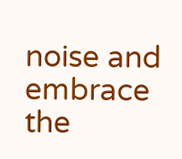noise and embrace the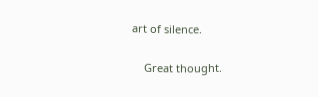art of silence.

    Great thought.